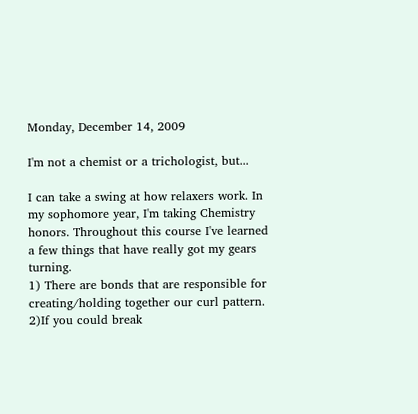Monday, December 14, 2009

I'm not a chemist or a trichologist, but...

I can take a swing at how relaxers work. In my sophomore year, I'm taking Chemistry honors. Throughout this course I've learned a few things that have really got my gears turning.
1) There are bonds that are responsible for creating/holding together our curl pattern.
2)If you could break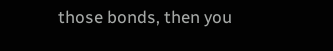those bonds, then you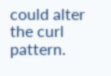could alter the curl pattern.